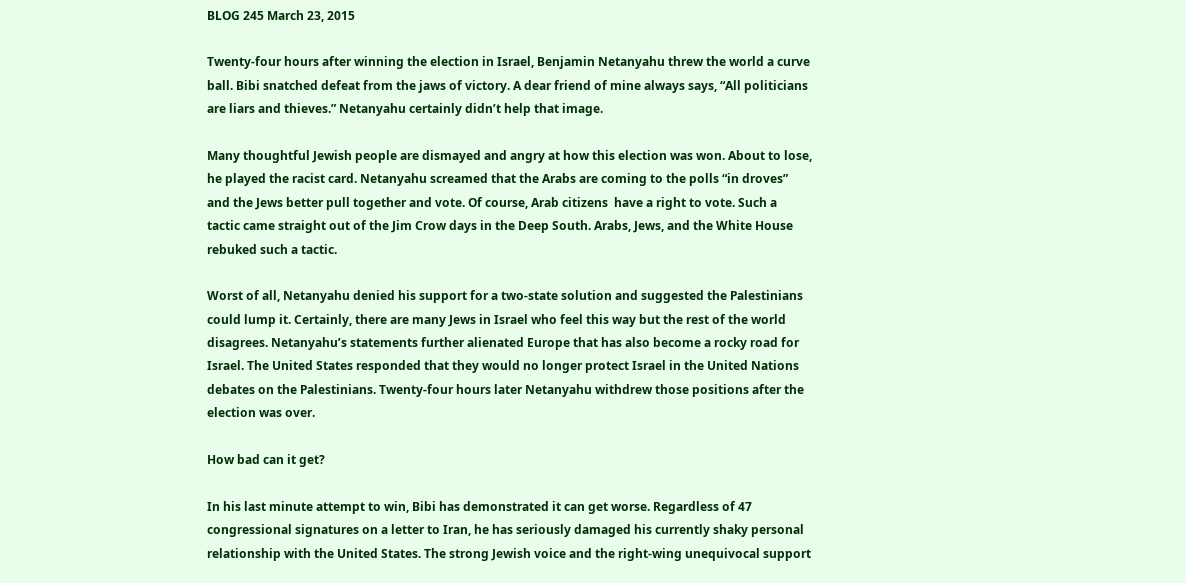BLOG 245 March 23, 2015

Twenty-four hours after winning the election in Israel, Benjamin Netanyahu threw the world a curve ball. Bibi snatched defeat from the jaws of victory. A dear friend of mine always says, “All politicians are liars and thieves.” Netanyahu certainly didn’t help that image.

Many thoughtful Jewish people are dismayed and angry at how this election was won. About to lose, he played the racist card. Netanyahu screamed that the Arabs are coming to the polls “in droves” and the Jews better pull together and vote. Of course, Arab citizens  have a right to vote. Such a tactic came straight out of the Jim Crow days in the Deep South. Arabs, Jews, and the White House rebuked such a tactic.

Worst of all, Netanyahu denied his support for a two-state solution and suggested the Palestinians could lump it. Certainly, there are many Jews in Israel who feel this way but the rest of the world disagrees. Netanyahu’s statements further alienated Europe that has also become a rocky road for Israel. The United States responded that they would no longer protect Israel in the United Nations debates on the Palestinians. Twenty-four hours later Netanyahu withdrew those positions after the election was over.

How bad can it get?

In his last minute attempt to win, Bibi has demonstrated it can get worse. Regardless of 47 congressional signatures on a letter to Iran, he has seriously damaged his currently shaky personal relationship with the United States. The strong Jewish voice and the right-wing unequivocal support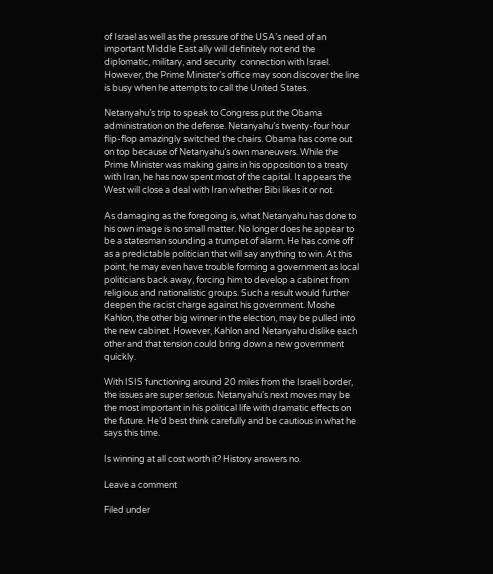of Israel as well as the pressure of the USA’s need of an important Middle East ally will definitely not end the diplomatic, military, and security  connection with Israel. However, the Prime Minister’s office may soon discover the line is busy when he attempts to call the United States.

Netanyahu’s trip to speak to Congress put the Obama administration on the defense. Netanyahu’s twenty-four hour flip-flop amazingly switched the chairs. Obama has come out on top because of Netanyahu’s own maneuvers. While the Prime Minister was making gains in his opposition to a treaty with Iran, he has now spent most of the capital. It appears the West will close a deal with Iran whether Bibi likes it or not.

As damaging as the foregoing is, what Netanyahu has done to his own image is no small matter. No longer does he appear to be a statesman sounding a trumpet of alarm. He has come off as a predictable politician that will say anything to win. At this point, he may even have trouble forming a government as local politicians back away, forcing him to develop a cabinet from religious and nationalistic groups. Such a result would further deepen the racist charge against his government. Moshe Kahlon, the other big winner in the election, may be pulled into the new cabinet. However, Kahlon and Netanyahu dislike each other and that tension could bring down a new government quickly.

With ISIS functioning around 20 miles from the Israeli border, the issues are super serious. Netanyahu’s next moves may be the most important in his political life with dramatic effects on the future. He’d best think carefully and be cautious in what he says this time.

Is winning at all cost worth it? History answers no.

Leave a comment

Filed under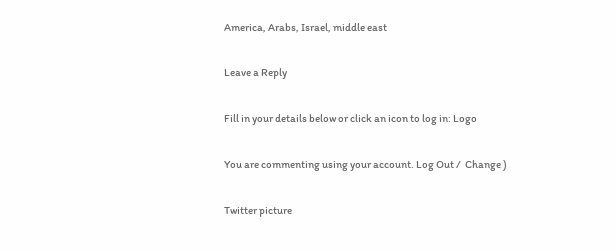America, Arabs, Israel, middle east

Leave a Reply

Fill in your details below or click an icon to log in: Logo

You are commenting using your account. Log Out /  Change )

Twitter picture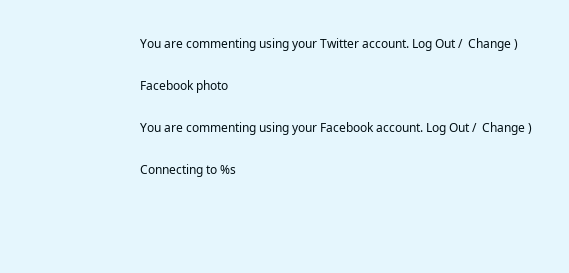You are commenting using your Twitter account. Log Out /  Change )

Facebook photo

You are commenting using your Facebook account. Log Out /  Change )

Connecting to %s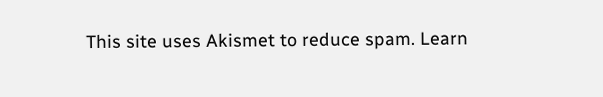This site uses Akismet to reduce spam. Learn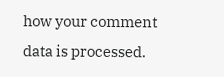how your comment data is processed.